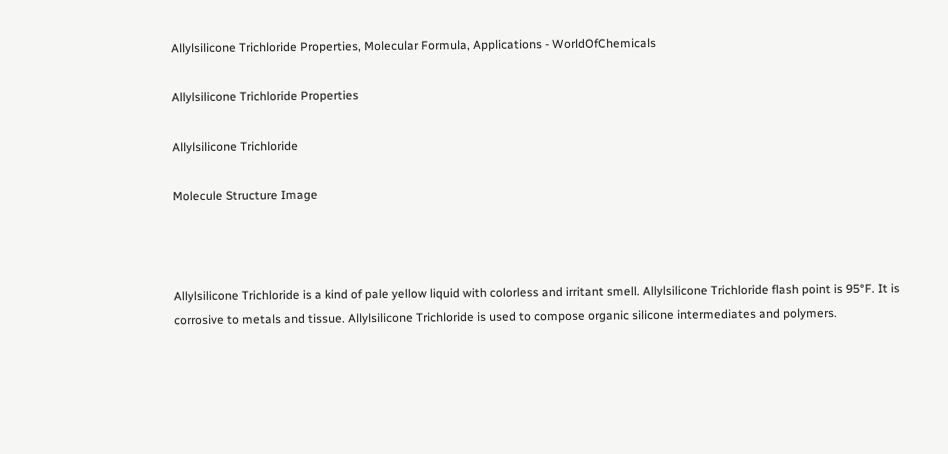Allylsilicone Trichloride Properties, Molecular Formula, Applications - WorldOfChemicals

Allylsilicone Trichloride Properties

Allylsilicone Trichloride

Molecule Structure Image



Allylsilicone Trichloride is a kind of pale yellow liquid with colorless and irritant smell. Allylsilicone Trichloride flash point is 95°F. It is corrosive to metals and tissue. Allylsilicone Trichloride is used to compose organic silicone intermediates and polymers.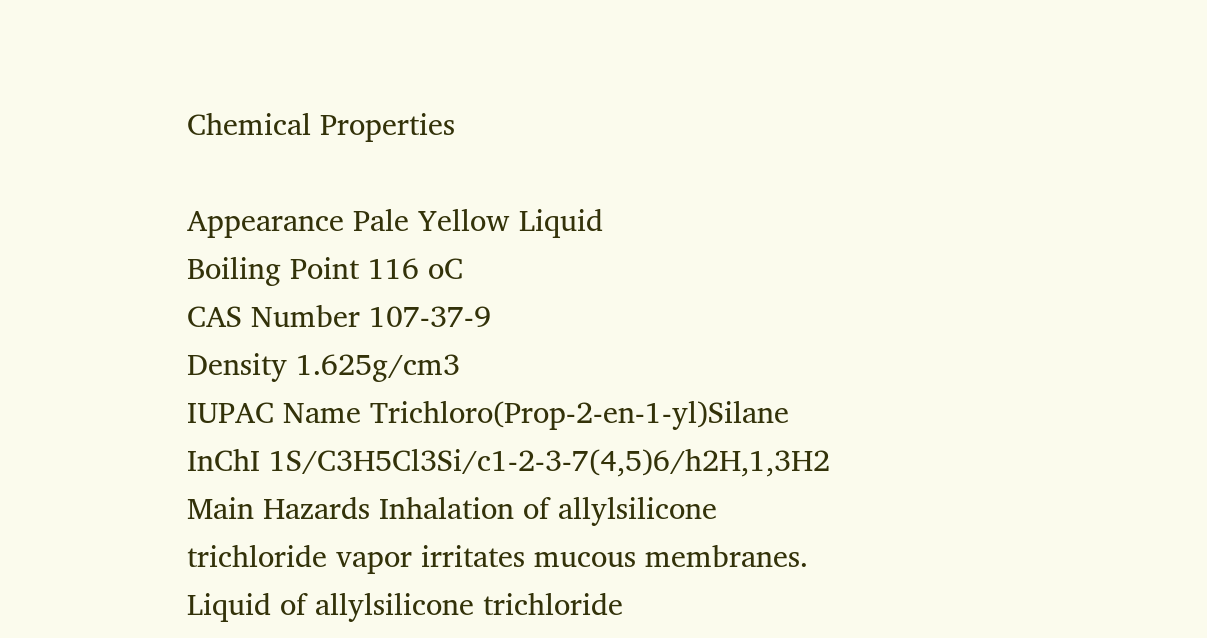Chemical Properties

Appearance Pale Yellow Liquid
Boiling Point 116 oC
CAS Number 107-37-9
Density 1.625g/cm3
IUPAC Name Trichloro(Prop-2-en-1-yl)Silane
InChI 1S/C3H5Cl3Si/c1-2-3-7(4,5)6/h2H,1,3H2
Main Hazards Inhalation of allylsilicone trichloride vapor irritates mucous membranes. Liquid of allylsilicone trichloride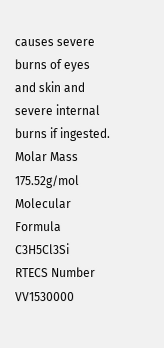causes severe burns of eyes and skin and severe internal burns if ingested.
Molar Mass 175.52g/mol
Molecular Formula C3H5Cl3Si
RTECS Number VV1530000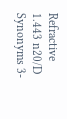Refractive 1.443 n20/D
Synonyms 3-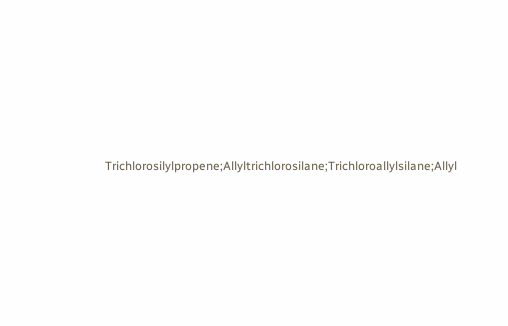Trichlorosilylpropene;Allyltrichlorosilane;Trichloroallylsilane;Allyl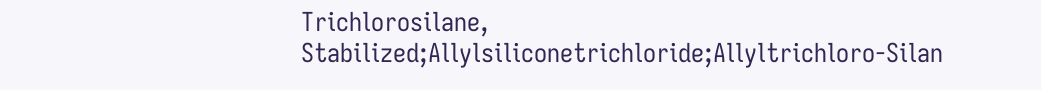Trichlorosilane, Stabilized;Allylsiliconetrichloride;Allyltrichloro-Silan